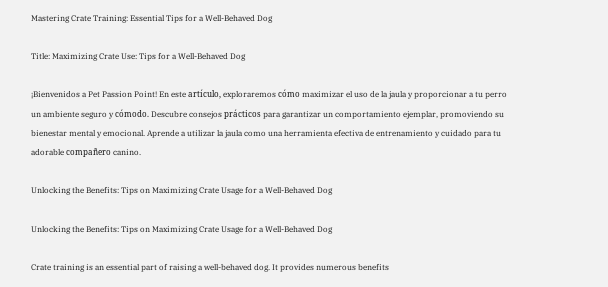Mastering Crate Training: Essential Tips for a Well-Behaved Dog

Title: Maximizing Crate Use: Tips for a Well-Behaved Dog

¡Bienvenidos a Pet Passion Point! En este artículo, exploraremos cómo maximizar el uso de la jaula y proporcionar a tu perro un ambiente seguro y cómodo. Descubre consejos prácticos para garantizar un comportamiento ejemplar, promoviendo su bienestar mental y emocional. Aprende a utilizar la jaula como una herramienta efectiva de entrenamiento y cuidado para tu adorable compañero canino.

Unlocking the Benefits: Tips on Maximizing Crate Usage for a Well-Behaved Dog

Unlocking the Benefits: Tips on Maximizing Crate Usage for a Well-Behaved Dog

Crate training is an essential part of raising a well-behaved dog. It provides numerous benefits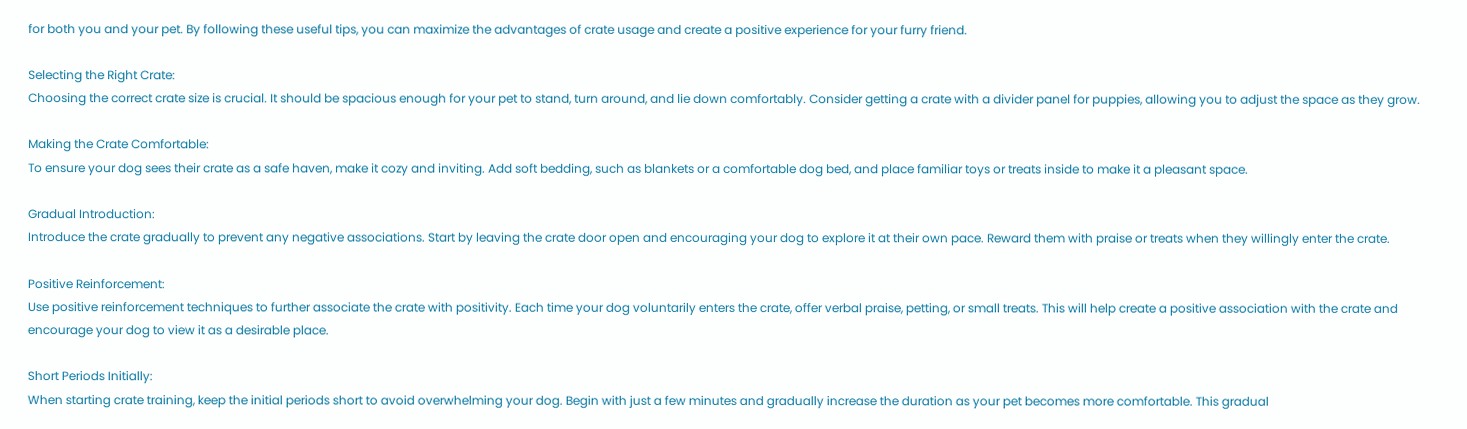for both you and your pet. By following these useful tips, you can maximize the advantages of crate usage and create a positive experience for your furry friend.

Selecting the Right Crate:
Choosing the correct crate size is crucial. It should be spacious enough for your pet to stand, turn around, and lie down comfortably. Consider getting a crate with a divider panel for puppies, allowing you to adjust the space as they grow.

Making the Crate Comfortable:
To ensure your dog sees their crate as a safe haven, make it cozy and inviting. Add soft bedding, such as blankets or a comfortable dog bed, and place familiar toys or treats inside to make it a pleasant space.

Gradual Introduction:
Introduce the crate gradually to prevent any negative associations. Start by leaving the crate door open and encouraging your dog to explore it at their own pace. Reward them with praise or treats when they willingly enter the crate.

Positive Reinforcement:
Use positive reinforcement techniques to further associate the crate with positivity. Each time your dog voluntarily enters the crate, offer verbal praise, petting, or small treats. This will help create a positive association with the crate and encourage your dog to view it as a desirable place.

Short Periods Initially:
When starting crate training, keep the initial periods short to avoid overwhelming your dog. Begin with just a few minutes and gradually increase the duration as your pet becomes more comfortable. This gradual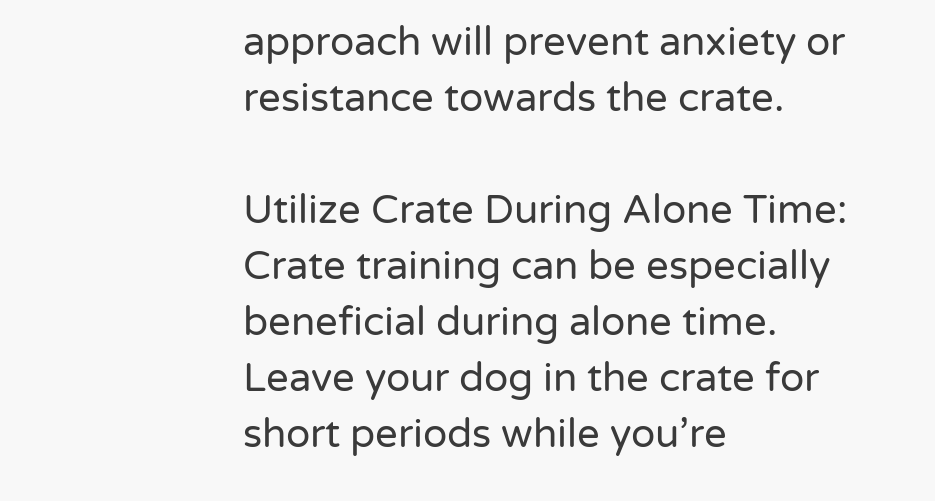approach will prevent anxiety or resistance towards the crate.

Utilize Crate During Alone Time:
Crate training can be especially beneficial during alone time. Leave your dog in the crate for short periods while you’re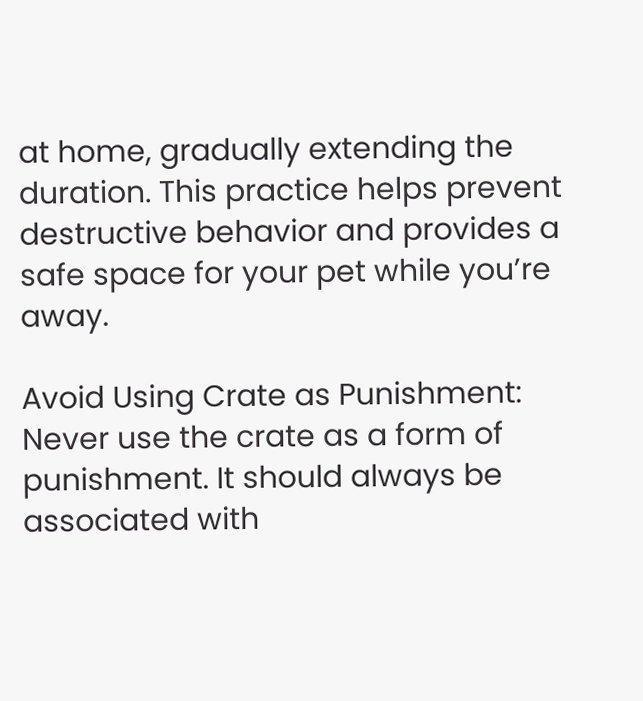at home, gradually extending the duration. This practice helps prevent destructive behavior and provides a safe space for your pet while you’re away.

Avoid Using Crate as Punishment:
Never use the crate as a form of punishment. It should always be associated with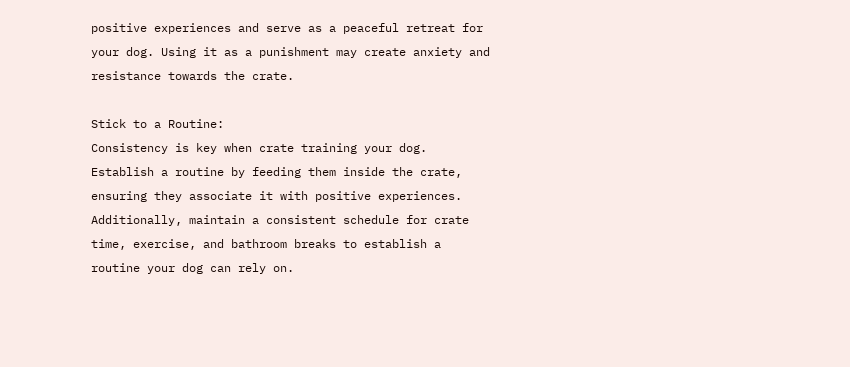positive experiences and serve as a peaceful retreat for your dog. Using it as a punishment may create anxiety and resistance towards the crate.

Stick to a Routine:
Consistency is key when crate training your dog. Establish a routine by feeding them inside the crate, ensuring they associate it with positive experiences. Additionally, maintain a consistent schedule for crate time, exercise, and bathroom breaks to establish a routine your dog can rely on.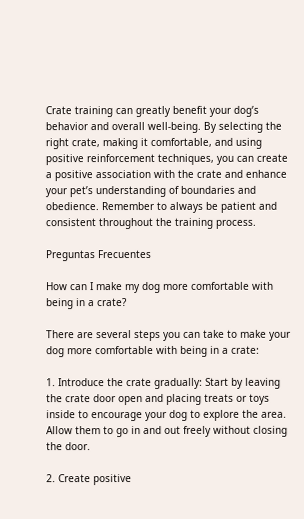Crate training can greatly benefit your dog’s behavior and overall well-being. By selecting the right crate, making it comfortable, and using positive reinforcement techniques, you can create a positive association with the crate and enhance your pet’s understanding of boundaries and obedience. Remember to always be patient and consistent throughout the training process.

Preguntas Frecuentes

How can I make my dog more comfortable with being in a crate?

There are several steps you can take to make your dog more comfortable with being in a crate:

1. Introduce the crate gradually: Start by leaving the crate door open and placing treats or toys inside to encourage your dog to explore the area. Allow them to go in and out freely without closing the door.

2. Create positive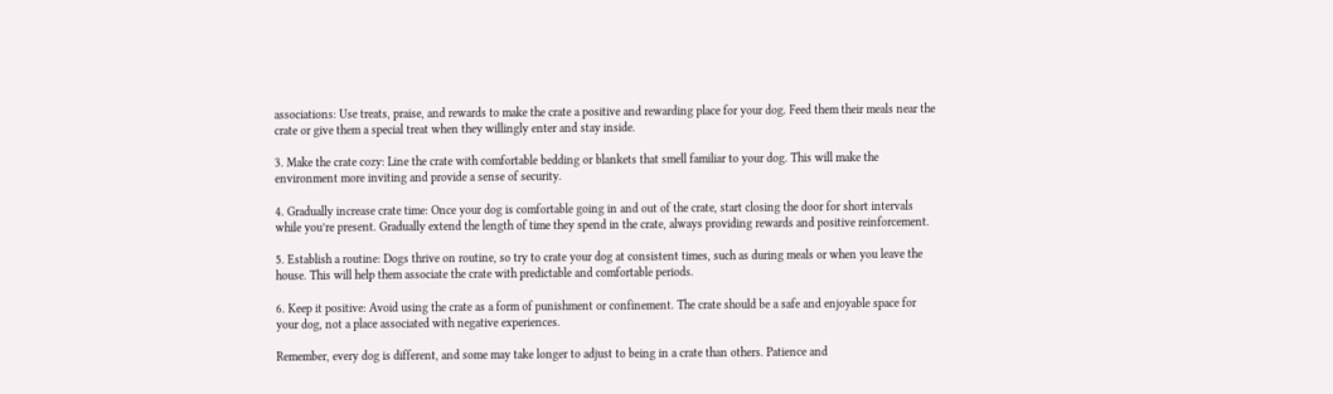associations: Use treats, praise, and rewards to make the crate a positive and rewarding place for your dog. Feed them their meals near the crate or give them a special treat when they willingly enter and stay inside.

3. Make the crate cozy: Line the crate with comfortable bedding or blankets that smell familiar to your dog. This will make the environment more inviting and provide a sense of security.

4. Gradually increase crate time: Once your dog is comfortable going in and out of the crate, start closing the door for short intervals while you’re present. Gradually extend the length of time they spend in the crate, always providing rewards and positive reinforcement.

5. Establish a routine: Dogs thrive on routine, so try to crate your dog at consistent times, such as during meals or when you leave the house. This will help them associate the crate with predictable and comfortable periods.

6. Keep it positive: Avoid using the crate as a form of punishment or confinement. The crate should be a safe and enjoyable space for your dog, not a place associated with negative experiences.

Remember, every dog is different, and some may take longer to adjust to being in a crate than others. Patience and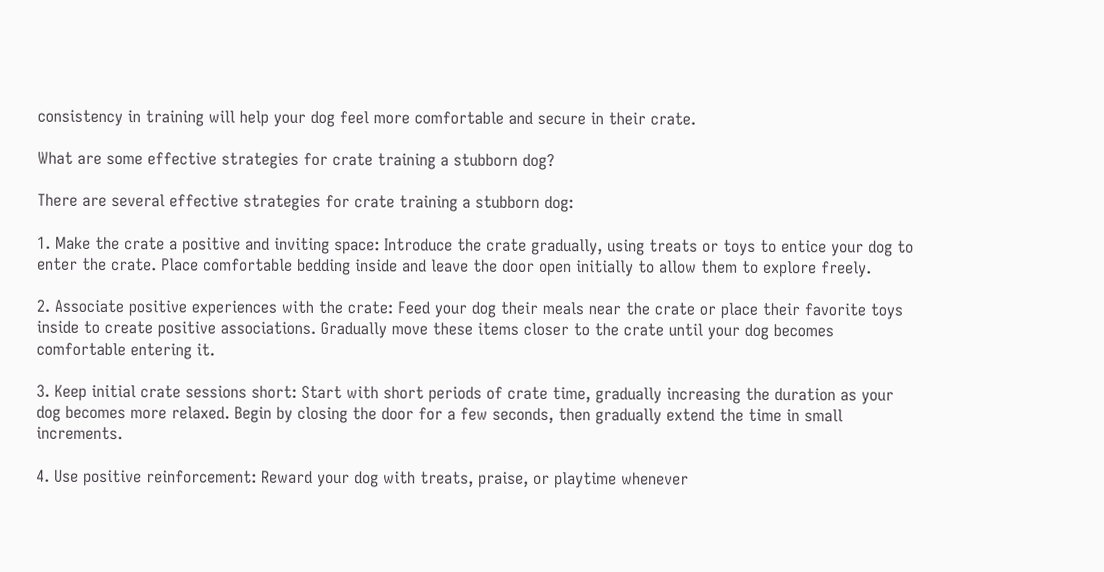consistency in training will help your dog feel more comfortable and secure in their crate.

What are some effective strategies for crate training a stubborn dog?

There are several effective strategies for crate training a stubborn dog:

1. Make the crate a positive and inviting space: Introduce the crate gradually, using treats or toys to entice your dog to enter the crate. Place comfortable bedding inside and leave the door open initially to allow them to explore freely.

2. Associate positive experiences with the crate: Feed your dog their meals near the crate or place their favorite toys inside to create positive associations. Gradually move these items closer to the crate until your dog becomes comfortable entering it.

3. Keep initial crate sessions short: Start with short periods of crate time, gradually increasing the duration as your dog becomes more relaxed. Begin by closing the door for a few seconds, then gradually extend the time in small increments.

4. Use positive reinforcement: Reward your dog with treats, praise, or playtime whenever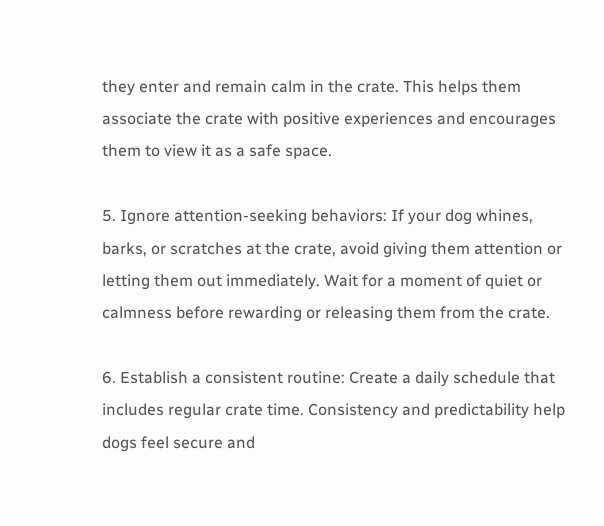they enter and remain calm in the crate. This helps them associate the crate with positive experiences and encourages them to view it as a safe space.

5. Ignore attention-seeking behaviors: If your dog whines, barks, or scratches at the crate, avoid giving them attention or letting them out immediately. Wait for a moment of quiet or calmness before rewarding or releasing them from the crate.

6. Establish a consistent routine: Create a daily schedule that includes regular crate time. Consistency and predictability help dogs feel secure and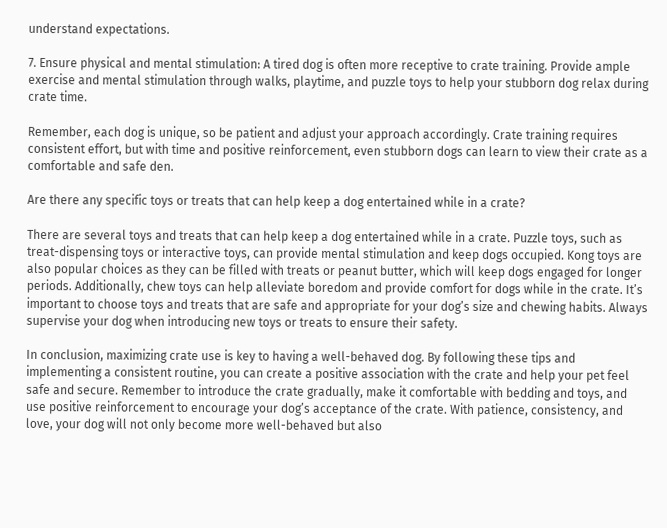understand expectations.

7. Ensure physical and mental stimulation: A tired dog is often more receptive to crate training. Provide ample exercise and mental stimulation through walks, playtime, and puzzle toys to help your stubborn dog relax during crate time.

Remember, each dog is unique, so be patient and adjust your approach accordingly. Crate training requires consistent effort, but with time and positive reinforcement, even stubborn dogs can learn to view their crate as a comfortable and safe den.

Are there any specific toys or treats that can help keep a dog entertained while in a crate?

There are several toys and treats that can help keep a dog entertained while in a crate. Puzzle toys, such as treat-dispensing toys or interactive toys, can provide mental stimulation and keep dogs occupied. Kong toys are also popular choices as they can be filled with treats or peanut butter, which will keep dogs engaged for longer periods. Additionally, chew toys can help alleviate boredom and provide comfort for dogs while in the crate. It’s important to choose toys and treats that are safe and appropriate for your dog’s size and chewing habits. Always supervise your dog when introducing new toys or treats to ensure their safety.

In conclusion, maximizing crate use is key to having a well-behaved dog. By following these tips and implementing a consistent routine, you can create a positive association with the crate and help your pet feel safe and secure. Remember to introduce the crate gradually, make it comfortable with bedding and toys, and use positive reinforcement to encourage your dog’s acceptance of the crate. With patience, consistency, and love, your dog will not only become more well-behaved but also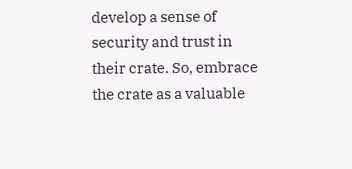develop a sense of security and trust in their crate. So, embrace the crate as a valuable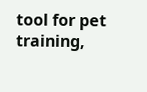tool for pet training,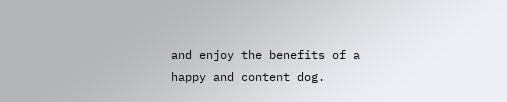and enjoy the benefits of a happy and content dog.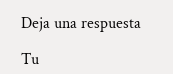Deja una respuesta

Tu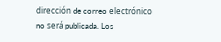dirección de correo electrónico no será publicada. Los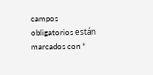campos obligatorios están marcados con *